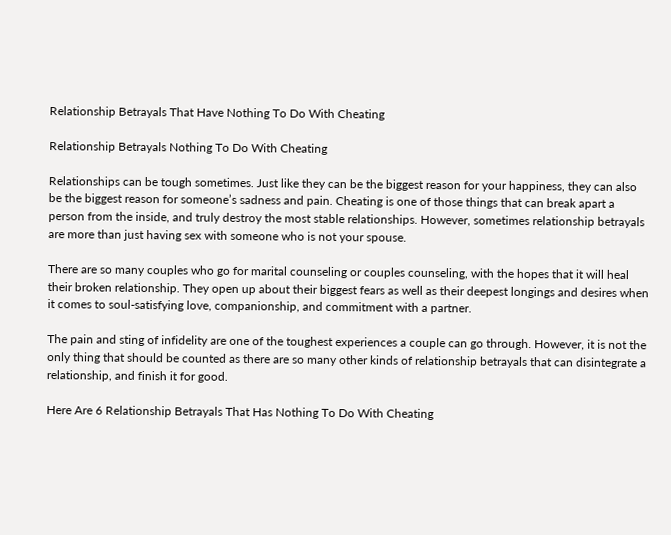Relationship Betrayals That Have Nothing To Do With Cheating

Relationship Betrayals Nothing To Do With Cheating

Relationships can be tough sometimes. Just like they can be the biggest reason for your happiness, they can also be the biggest reason for someone’s sadness and pain. Cheating is one of those things that can break apart a person from the inside, and truly destroy the most stable relationships. However, sometimes relationship betrayals are more than just having sex with someone who is not your spouse.

There are so many couples who go for marital counseling or couples counseling, with the hopes that it will heal their broken relationship. They open up about their biggest fears as well as their deepest longings and desires when it comes to soul-satisfying love, companionship, and commitment with a partner.

The pain and sting of infidelity are one of the toughest experiences a couple can go through. However, it is not the only thing that should be counted as there are so many other kinds of relationship betrayals that can disintegrate a relationship, and finish it for good.

Here Are 6 Relationship Betrayals That Has Nothing To Do With Cheating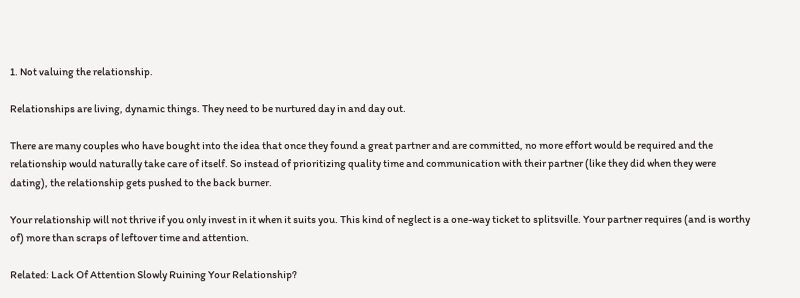1. Not valuing the relationship.

Relationships are living, dynamic things. They need to be nurtured day in and day out.

There are many couples who have bought into the idea that once they found a great partner and are committed, no more effort would be required and the relationship would naturally take care of itself. So instead of prioritizing quality time and communication with their partner (like they did when they were dating), the relationship gets pushed to the back burner.

Your relationship will not thrive if you only invest in it when it suits you. This kind of neglect is a one-way ticket to splitsville. Your partner requires (and is worthy of) more than scraps of leftover time and attention.

Related: Lack Of Attention Slowly Ruining Your Relationship?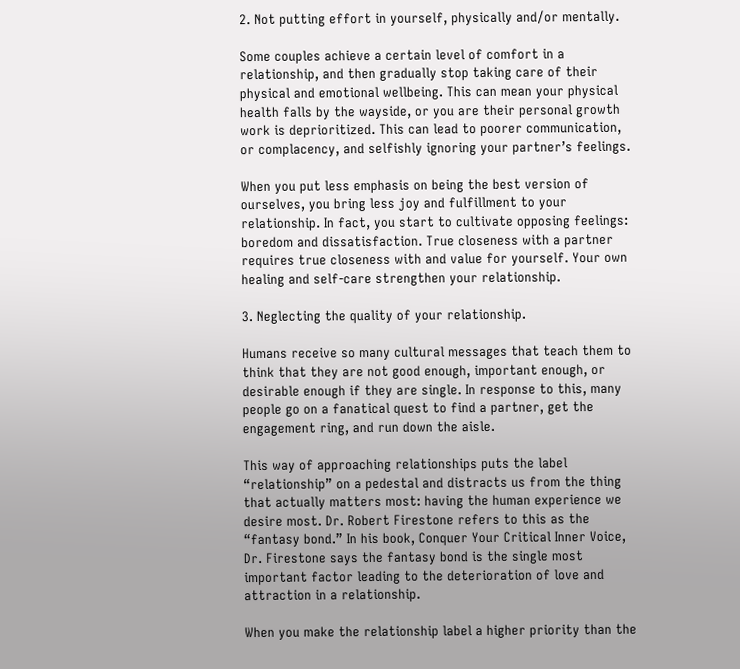2. Not putting effort in yourself, physically and/or mentally.

Some couples achieve a certain level of comfort in a relationship, and then gradually stop taking care of their physical and emotional wellbeing. This can mean your physical health falls by the wayside, or you are their personal growth work is deprioritized. This can lead to poorer communication, or complacency, and selfishly ignoring your partner’s feelings.

When you put less emphasis on being the best version of ourselves, you bring less joy and fulfillment to your relationship. In fact, you start to cultivate opposing feelings: boredom and dissatisfaction. True closeness with a partner requires true closeness with and value for yourself. Your own healing and self-care strengthen your relationship.

3. Neglecting the quality of your relationship.

Humans receive so many cultural messages that teach them to think that they are not good enough, important enough, or desirable enough if they are single. In response to this, many people go on a fanatical quest to find a partner, get the engagement ring, and run down the aisle.

This way of approaching relationships puts the label “relationship” on a pedestal and distracts us from the thing that actually matters most: having the human experience we desire most. Dr. Robert Firestone refers to this as the “fantasy bond.” In his book, Conquer Your Critical Inner Voice, Dr. Firestone says the fantasy bond is the single most important factor leading to the deterioration of love and attraction in a relationship.

When you make the relationship label a higher priority than the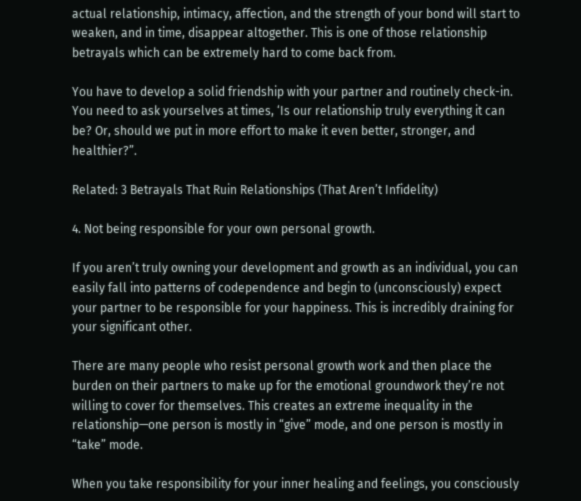actual relationship, intimacy, affection, and the strength of your bond will start to weaken, and in time, disappear altogether. This is one of those relationship betrayals which can be extremely hard to come back from.

You have to develop a solid friendship with your partner and routinely check-in. You need to ask yourselves at times, ‘Is our relationship truly everything it can be? Or, should we put in more effort to make it even better, stronger, and healthier?”.

Related: 3 Betrayals That Ruin Relationships (That Aren’t Infidelity)

4. Not being responsible for your own personal growth.

If you aren’t truly owning your development and growth as an individual, you can easily fall into patterns of codependence and begin to (unconsciously) expect your partner to be responsible for your happiness. This is incredibly draining for your significant other.

There are many people who resist personal growth work and then place the burden on their partners to make up for the emotional groundwork they’re not willing to cover for themselves. This creates an extreme inequality in the relationship—one person is mostly in “give” mode, and one person is mostly in “take” mode.

When you take responsibility for your inner healing and feelings, you consciously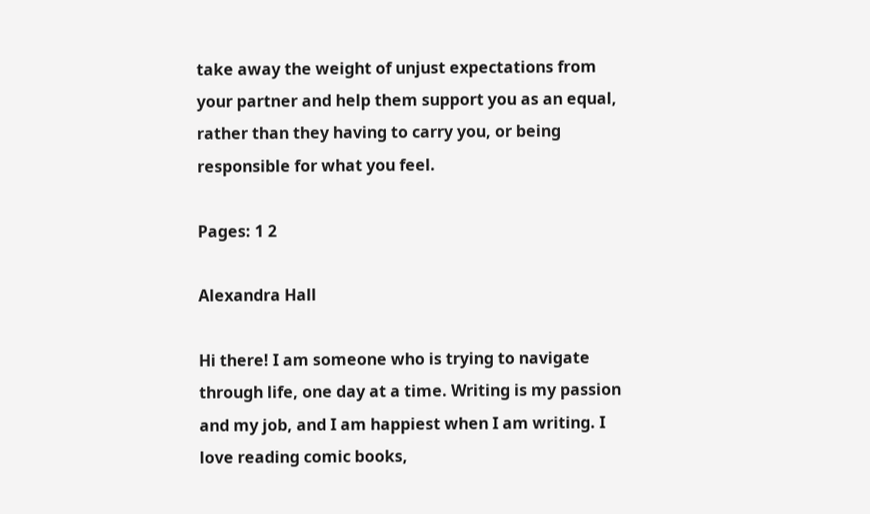take away the weight of unjust expectations from your partner and help them support you as an equal, rather than they having to carry you, or being responsible for what you feel.

Pages: 1 2

Alexandra Hall

Hi there! I am someone who is trying to navigate through life, one day at a time. Writing is my passion and my job, and I am happiest when I am writing. I love reading comic books,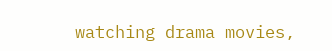watching drama movies,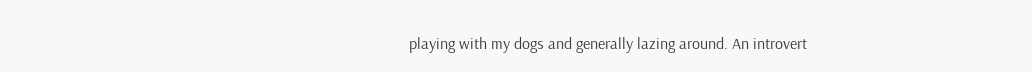playing with my dogs and generally lazing around. An introvert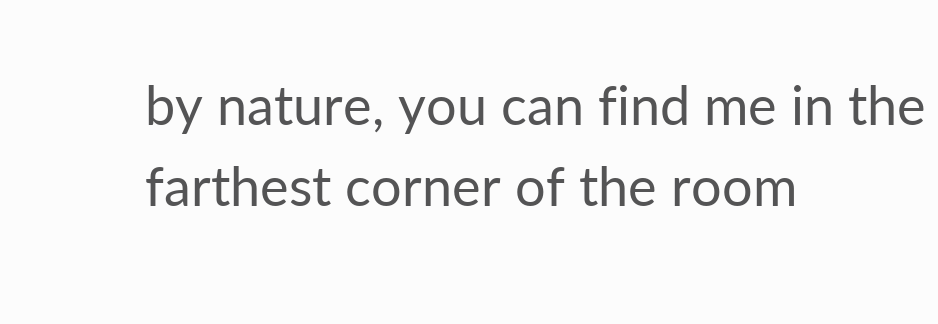by nature, you can find me in the farthest corner of the room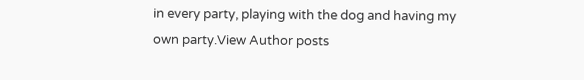in every party, playing with the dog and having my own party.View Author posts